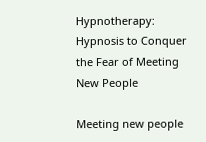Hypnotherapy: Hypnosis to Conquer the Fear of Meeting New People

Meeting new people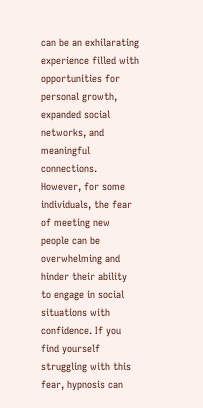can be an exhilarating experience filled with opportunities for personal growth, expanded social networks, and meaningful connections. However, for some individuals, the fear of meeting new people can be overwhelming and hinder their ability to engage in social situations with confidence. If you find yourself struggling with this fear, hypnosis can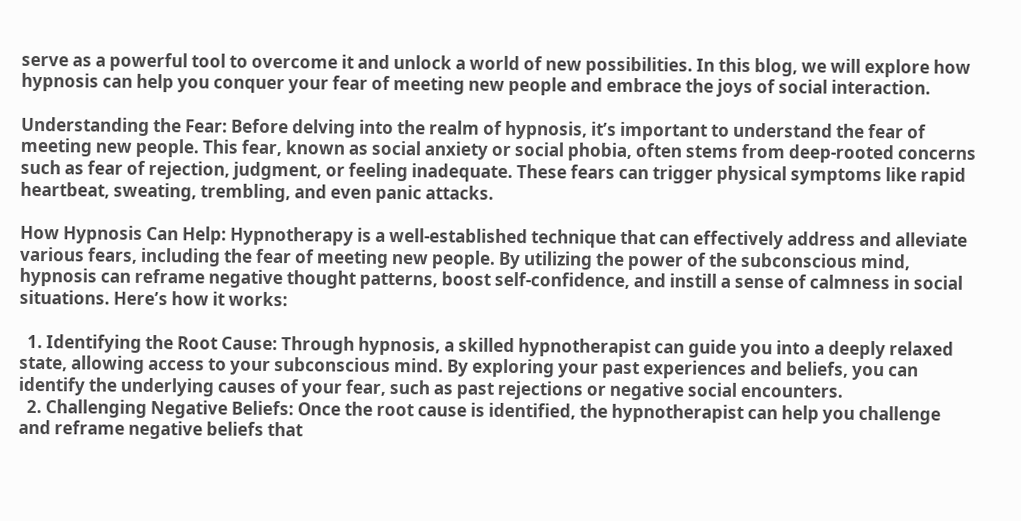serve as a powerful tool to overcome it and unlock a world of new possibilities. In this blog, we will explore how hypnosis can help you conquer your fear of meeting new people and embrace the joys of social interaction.

Understanding the Fear: Before delving into the realm of hypnosis, it’s important to understand the fear of meeting new people. This fear, known as social anxiety or social phobia, often stems from deep-rooted concerns such as fear of rejection, judgment, or feeling inadequate. These fears can trigger physical symptoms like rapid heartbeat, sweating, trembling, and even panic attacks.

How Hypnosis Can Help: Hypnotherapy is a well-established technique that can effectively address and alleviate various fears, including the fear of meeting new people. By utilizing the power of the subconscious mind, hypnosis can reframe negative thought patterns, boost self-confidence, and instill a sense of calmness in social situations. Here’s how it works:

  1. Identifying the Root Cause: Through hypnosis, a skilled hypnotherapist can guide you into a deeply relaxed state, allowing access to your subconscious mind. By exploring your past experiences and beliefs, you can identify the underlying causes of your fear, such as past rejections or negative social encounters.
  2. Challenging Negative Beliefs: Once the root cause is identified, the hypnotherapist can help you challenge and reframe negative beliefs that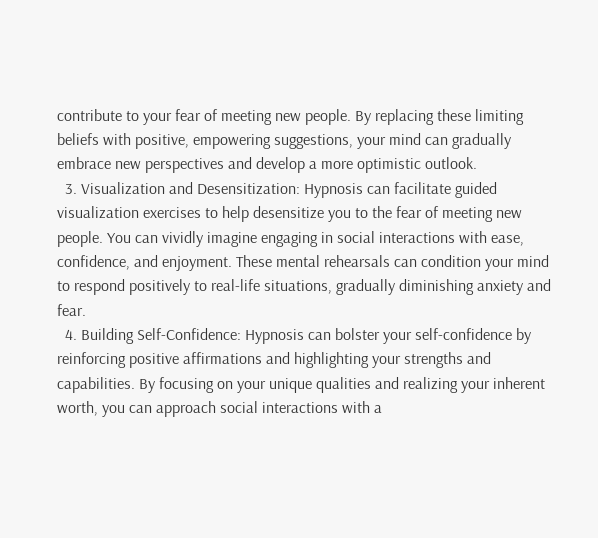contribute to your fear of meeting new people. By replacing these limiting beliefs with positive, empowering suggestions, your mind can gradually embrace new perspectives and develop a more optimistic outlook.
  3. Visualization and Desensitization: Hypnosis can facilitate guided visualization exercises to help desensitize you to the fear of meeting new people. You can vividly imagine engaging in social interactions with ease, confidence, and enjoyment. These mental rehearsals can condition your mind to respond positively to real-life situations, gradually diminishing anxiety and fear.
  4. Building Self-Confidence: Hypnosis can bolster your self-confidence by reinforcing positive affirmations and highlighting your strengths and capabilities. By focusing on your unique qualities and realizing your inherent worth, you can approach social interactions with a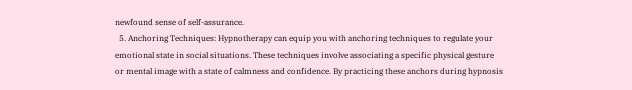newfound sense of self-assurance.
  5. Anchoring Techniques: Hypnotherapy can equip you with anchoring techniques to regulate your emotional state in social situations. These techniques involve associating a specific physical gesture or mental image with a state of calmness and confidence. By practicing these anchors during hypnosis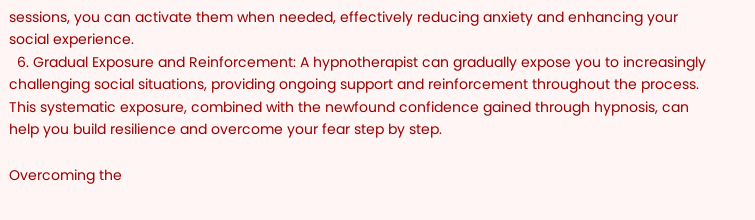sessions, you can activate them when needed, effectively reducing anxiety and enhancing your social experience.
  6. Gradual Exposure and Reinforcement: A hypnotherapist can gradually expose you to increasingly challenging social situations, providing ongoing support and reinforcement throughout the process. This systematic exposure, combined with the newfound confidence gained through hypnosis, can help you build resilience and overcome your fear step by step.

Overcoming the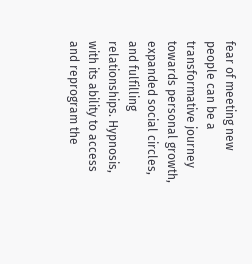fear of meeting new people can be a transformative journey towards personal growth, expanded social circles, and fulfilling relationships. Hypnosis, with its ability to access and reprogram the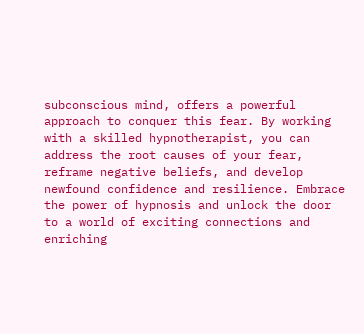subconscious mind, offers a powerful approach to conquer this fear. By working with a skilled hypnotherapist, you can address the root causes of your fear, reframe negative beliefs, and develop newfound confidence and resilience. Embrace the power of hypnosis and unlock the door to a world of exciting connections and enriching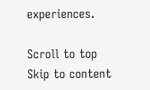experiences.

Scroll to top
Skip to content